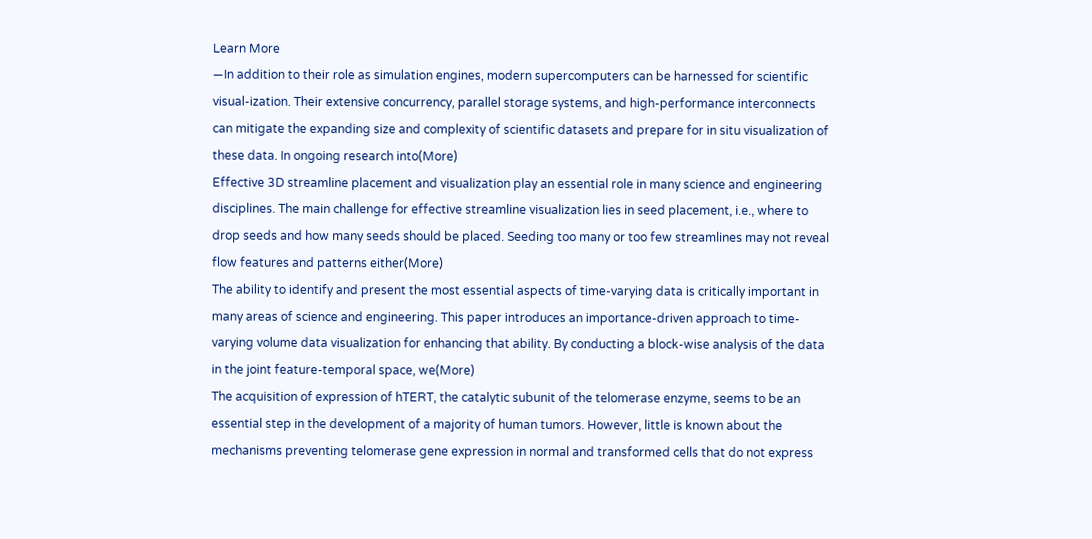Learn More
—In addition to their role as simulation engines, modern supercomputers can be harnessed for scientific visual-ization. Their extensive concurrency, parallel storage systems, and high-performance interconnects can mitigate the expanding size and complexity of scientific datasets and prepare for in situ visualization of these data. In ongoing research into(More)
Effective 3D streamline placement and visualization play an essential role in many science and engineering disciplines. The main challenge for effective streamline visualization lies in seed placement, i.e., where to drop seeds and how many seeds should be placed. Seeding too many or too few streamlines may not reveal flow features and patterns either(More)
The ability to identify and present the most essential aspects of time-varying data is critically important in many areas of science and engineering. This paper introduces an importance-driven approach to time-varying volume data visualization for enhancing that ability. By conducting a block-wise analysis of the data in the joint feature-temporal space, we(More)
The acquisition of expression of hTERT, the catalytic subunit of the telomerase enzyme, seems to be an essential step in the development of a majority of human tumors. However, little is known about the mechanisms preventing telomerase gene expression in normal and transformed cells that do not express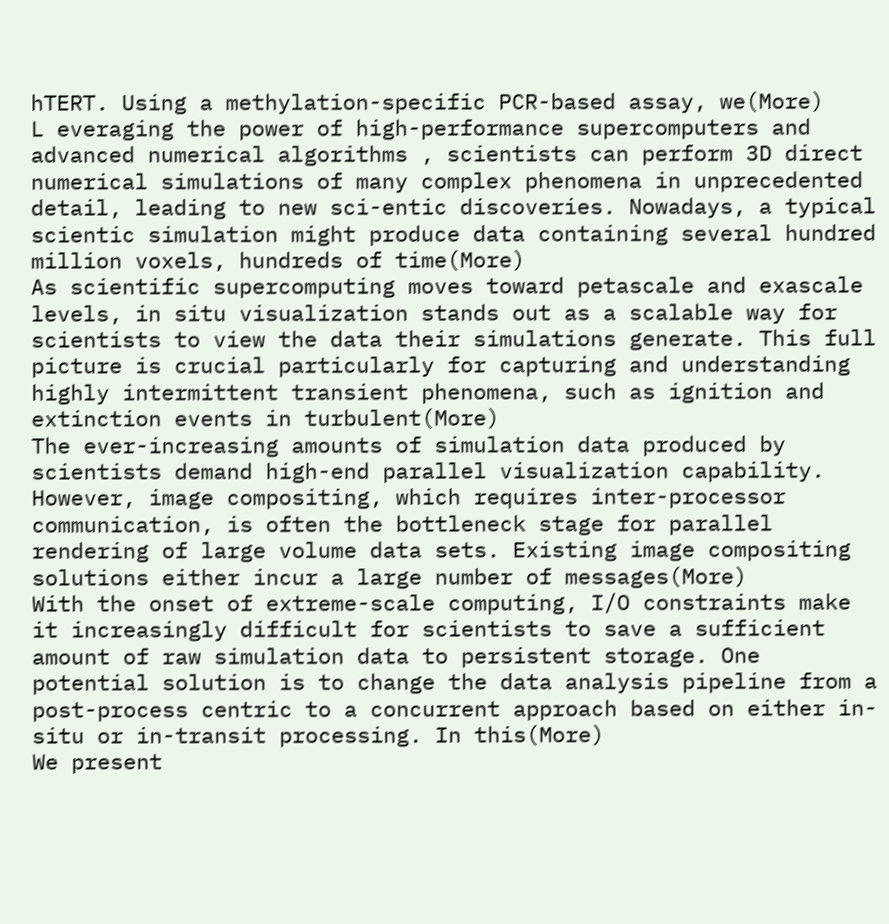hTERT. Using a methylation-specific PCR-based assay, we(More)
L everaging the power of high-performance supercomputers and advanced numerical algorithms , scientists can perform 3D direct numerical simulations of many complex phenomena in unprecedented detail, leading to new sci-entic discoveries. Nowadays, a typical scientic simulation might produce data containing several hundred million voxels, hundreds of time(More)
As scientific supercomputing moves toward petascale and exascale levels, in situ visualization stands out as a scalable way for scientists to view the data their simulations generate. This full picture is crucial particularly for capturing and understanding highly intermittent transient phenomena, such as ignition and extinction events in turbulent(More)
The ever-increasing amounts of simulation data produced by scientists demand high-end parallel visualization capability. However, image compositing, which requires inter-processor communication, is often the bottleneck stage for parallel rendering of large volume data sets. Existing image compositing solutions either incur a large number of messages(More)
With the onset of extreme-scale computing, I/O constraints make it increasingly difficult for scientists to save a sufficient amount of raw simulation data to persistent storage. One potential solution is to change the data analysis pipeline from a post-process centric to a concurrent approach based on either in-situ or in-transit processing. In this(More)
We present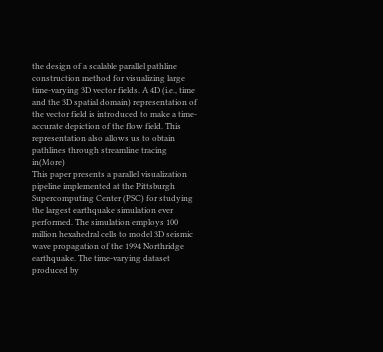the design of a scalable parallel pathline construction method for visualizing large time-varying 3D vector fields. A 4D (i.e., time and the 3D spatial domain) representation of the vector field is introduced to make a time-accurate depiction of the flow field. This representation also allows us to obtain pathlines through streamline tracing in(More)
This paper presents a parallel visualization pipeline implemented at the Pittsburgh Supercomputing Center (PSC) for studying the largest earthquake simulation ever performed. The simulation employs 100 million hexahedral cells to model 3D seismic wave propagation of the 1994 Northridge earthquake. The time-varying dataset produced by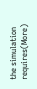the simulation requires(More)